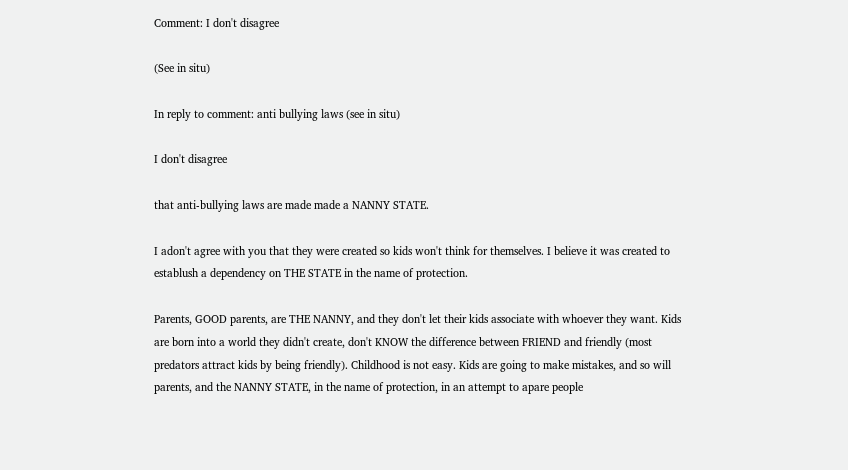Comment: I don't disagree

(See in situ)

In reply to comment: anti bullying laws (see in situ)

I don't disagree

that anti-bullying laws are made made a NANNY STATE.

I adon't agree with you that they were created so kids won't think for themselves. I believe it was created to establush a dependency on THE STATE in the name of protection.

Parents, GOOD parents, are THE NANNY, and they don't let their kids associate with whoever they want. Kids are born into a world they didn't create, don't KNOW the difference between FRIEND and friendly (most predators attract kids by being friendly). Childhood is not easy. Kids are going to make mistakes, and so will parents, and the NANNY STATE, in the name of protection, in an attempt to apare people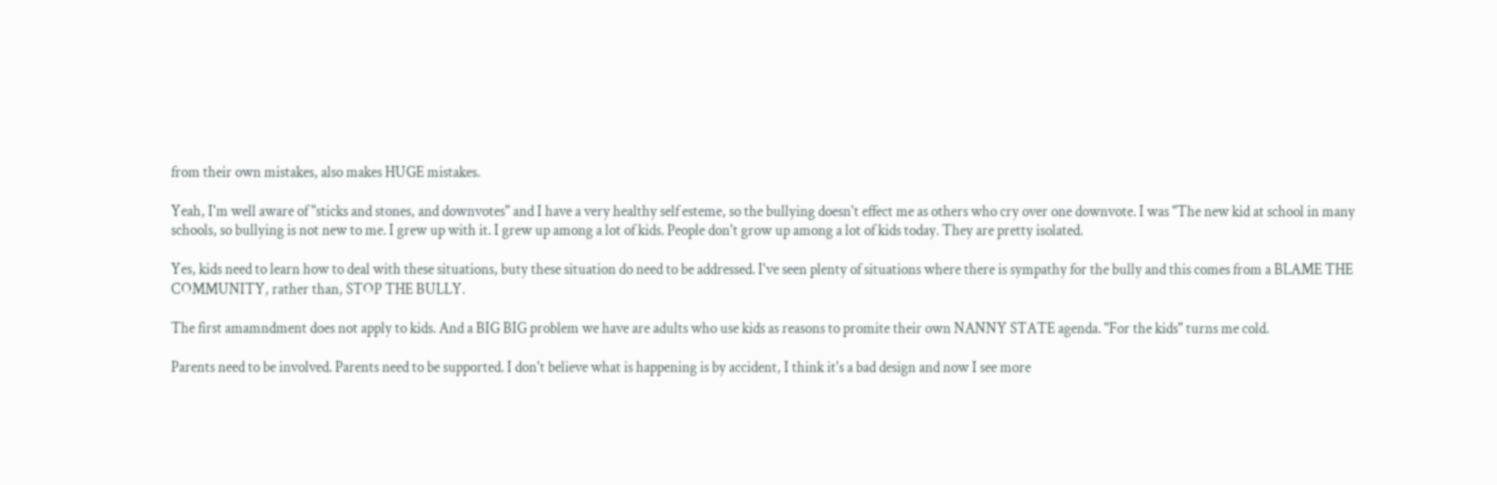from their own mistakes, also makes HUGE mistakes.

Yeah, I'm well aware of "sticks and stones, and downvotes" and I have a very healthy self esteme, so the bullying doesn't effect me as others who cry over one downvote. I was "The new kid at school in many schools, so bullying is not new to me. I grew up with it. I grew up among a lot of kids. People don't grow up among a lot of kids today. They are pretty isolated.

Yes, kids need to learn how to deal with these situations, buty these situation do need to be addressed. I've seen plenty of situations where there is sympathy for the bully and this comes from a BLAME THE COMMUNITY, rather than, STOP THE BULLY.

The first amamndment does not apply to kids. And a BIG BIG problem we have are adults who use kids as reasons to promite their own NANNY STATE agenda. "For the kids" turns me cold.

Parents need to be involved. Parents need to be supported. I don't believe what is happening is by accident, I think it's a bad design and now I see more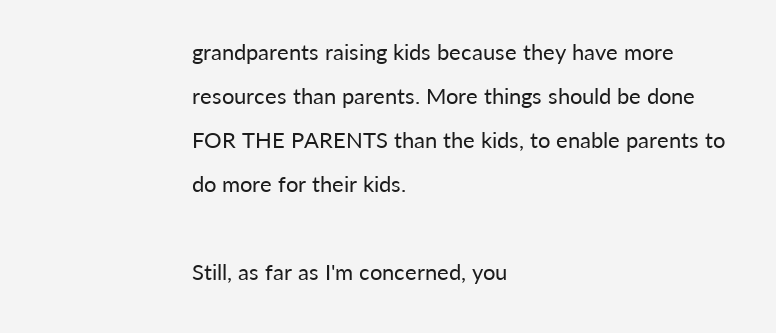grandparents raising kids because they have more resources than parents. More things should be done FOR THE PARENTS than the kids, to enable parents to do more for their kids.

Still, as far as I'm concerned, you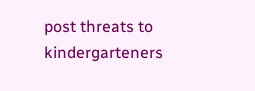post threats to kindergarteners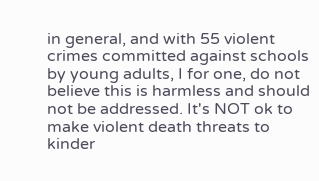in general, and with 55 violent crimes committed against schools by young adults, I for one, do not believe this is harmless and should not be addressed. It's NOT ok to make violent death threats to kinder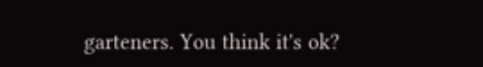garteners. You think it's ok?